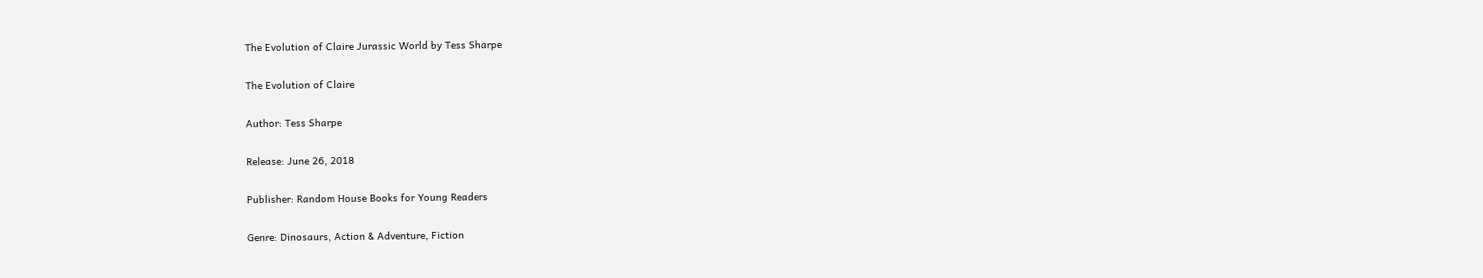The Evolution of Claire Jurassic World by Tess Sharpe

The Evolution of Claire

Author: Tess Sharpe

Release: June 26, 2018

Publisher: Random House Books for Young Readers

Genre: Dinosaurs, Action & Adventure, Fiction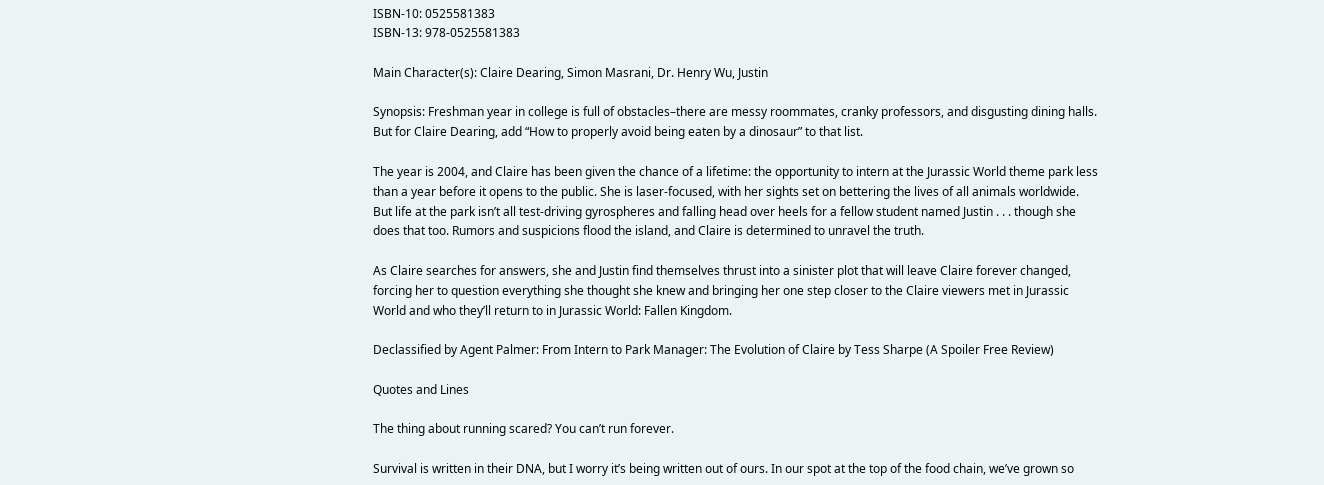ISBN-10: 0525581383
ISBN-13: 978-0525581383

Main Character(s): Claire Dearing, Simon Masrani, Dr. Henry Wu, Justin

Synopsis: Freshman year in college is full of obstacles–there are messy roommates, cranky professors, and disgusting dining halls. But for Claire Dearing, add “How to properly avoid being eaten by a dinosaur” to that list.

The year is 2004, and Claire has been given the chance of a lifetime: the opportunity to intern at the Jurassic World theme park less than a year before it opens to the public. She is laser-focused, with her sights set on bettering the lives of all animals worldwide. But life at the park isn’t all test-driving gyrospheres and falling head over heels for a fellow student named Justin . . . though she does that too. Rumors and suspicions flood the island, and Claire is determined to unravel the truth.

As Claire searches for answers, she and Justin find themselves thrust into a sinister plot that will leave Claire forever changed, forcing her to question everything she thought she knew and bringing her one step closer to the Claire viewers met in Jurassic World and who they’ll return to in Jurassic World: Fallen Kingdom.

Declassified by Agent Palmer: From Intern to Park Manager: The Evolution of Claire by Tess Sharpe (A Spoiler Free Review)

Quotes and Lines

The thing about running scared? You can’t run forever.

Survival is written in their DNA, but I worry it’s being written out of ours. In our spot at the top of the food chain, we’ve grown so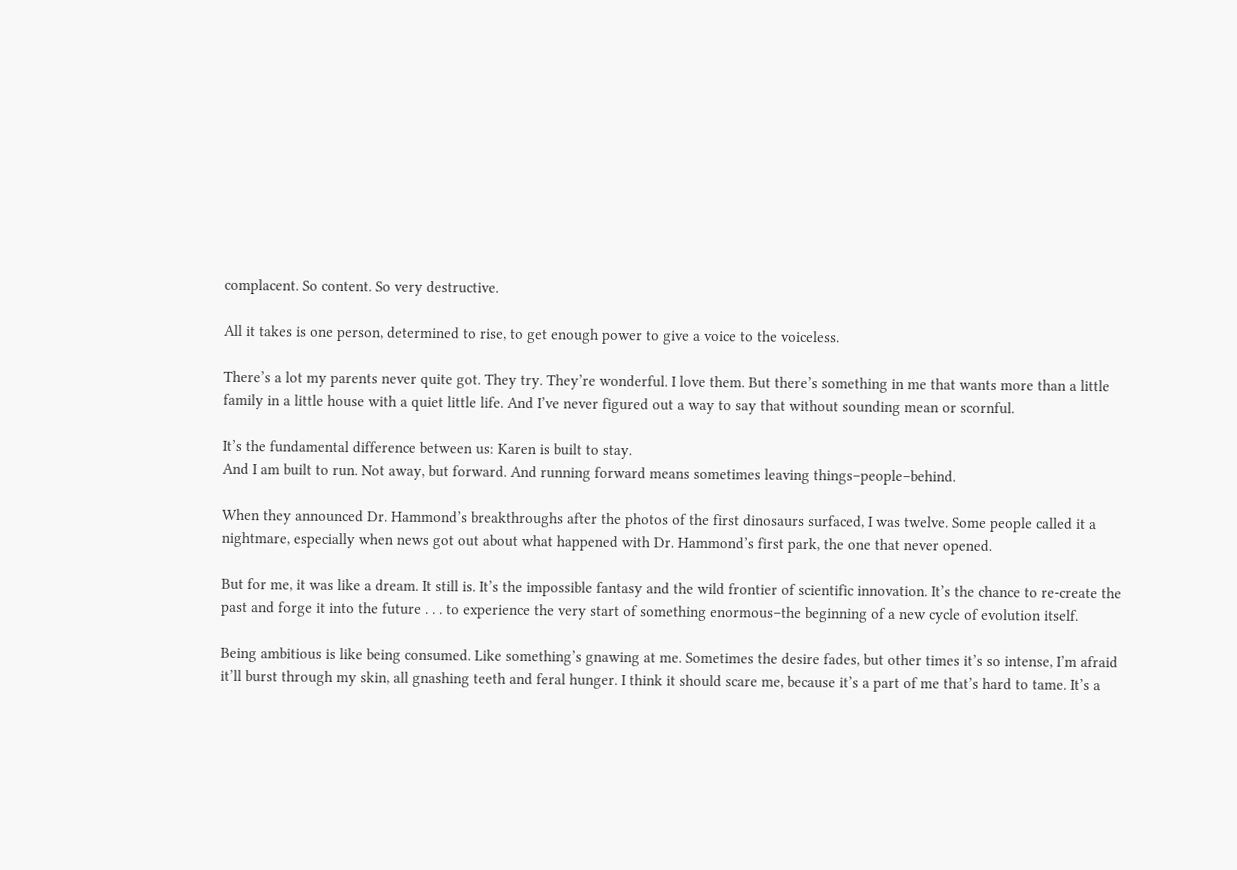complacent. So content. So very destructive.

All it takes is one person, determined to rise, to get enough power to give a voice to the voiceless.

There’s a lot my parents never quite got. They try. They’re wonderful. I love them. But there’s something in me that wants more than a little family in a little house with a quiet little life. And I’ve never figured out a way to say that without sounding mean or scornful.

It’s the fundamental difference between us: Karen is built to stay.
And I am built to run. Not away, but forward. And running forward means sometimes leaving things–people–behind.

When they announced Dr. Hammond’s breakthroughs after the photos of the first dinosaurs surfaced, I was twelve. Some people called it a nightmare, especially when news got out about what happened with Dr. Hammond’s first park, the one that never opened.

But for me, it was like a dream. It still is. It’s the impossible fantasy and the wild frontier of scientific innovation. It’s the chance to re-create the past and forge it into the future . . . to experience the very start of something enormous–the beginning of a new cycle of evolution itself.

Being ambitious is like being consumed. Like something’s gnawing at me. Sometimes the desire fades, but other times it’s so intense, I’m afraid it’ll burst through my skin, all gnashing teeth and feral hunger. I think it should scare me, because it’s a part of me that’s hard to tame. It’s a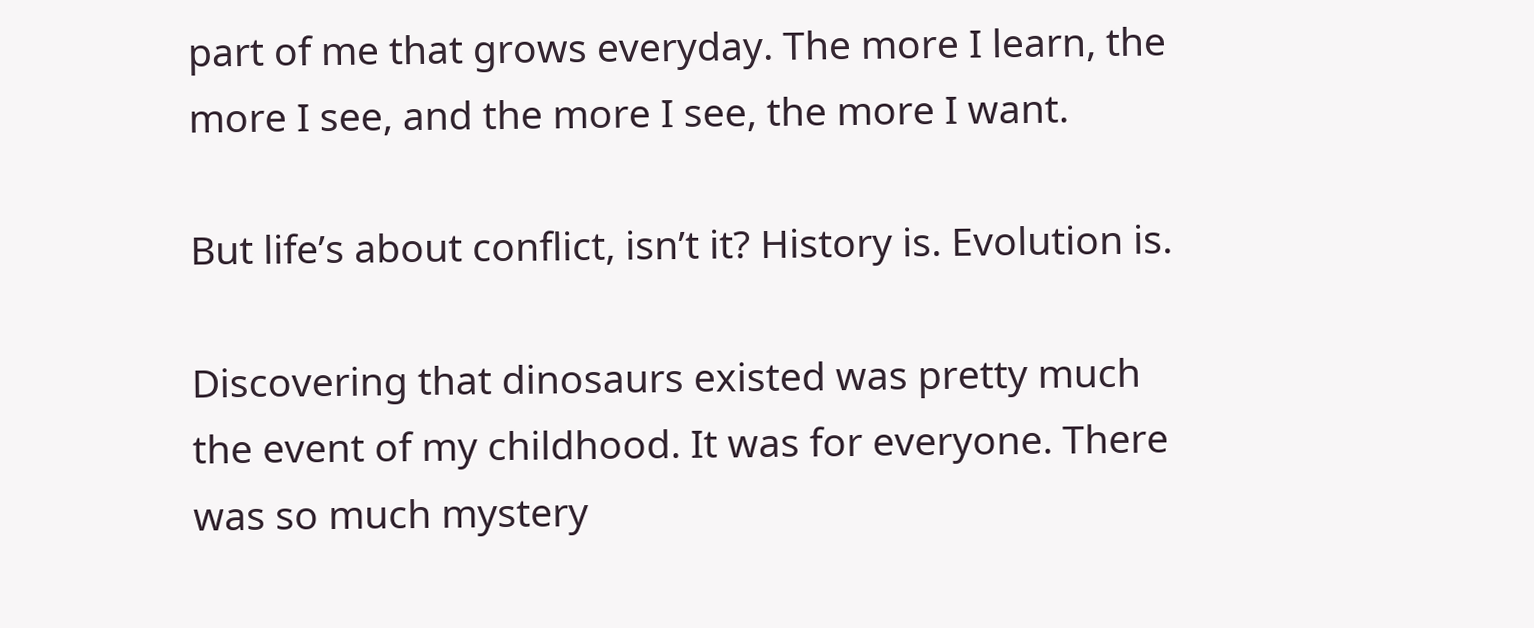part of me that grows everyday. The more I learn, the more I see, and the more I see, the more I want.

But life’s about conflict, isn’t it? History is. Evolution is.

Discovering that dinosaurs existed was pretty much the event of my childhood. It was for everyone. There was so much mystery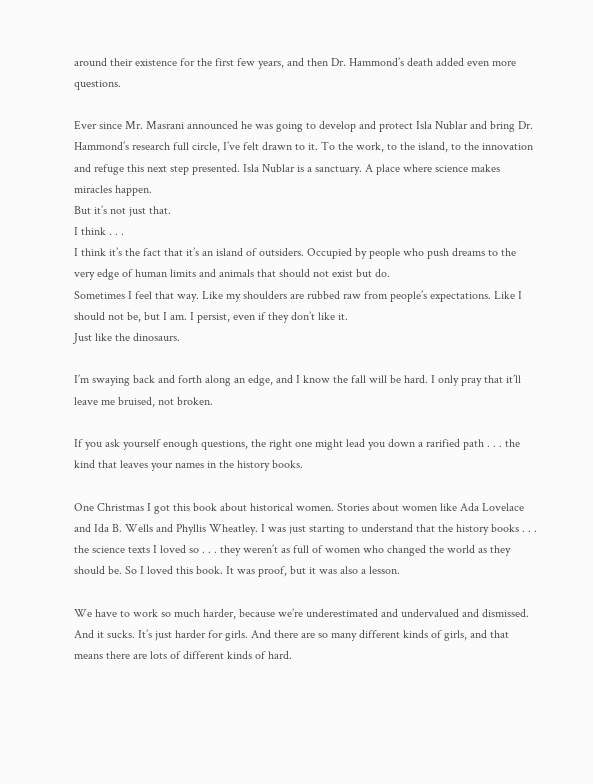around their existence for the first few years, and then Dr. Hammond’s death added even more questions.

Ever since Mr. Masrani announced he was going to develop and protect Isla Nublar and bring Dr. Hammond’s research full circle, I’ve felt drawn to it. To the work, to the island, to the innovation and refuge this next step presented. Isla Nublar is a sanctuary. A place where science makes miracles happen.
But it’s not just that.
I think . . .
I think it’s the fact that it’s an island of outsiders. Occupied by people who push dreams to the very edge of human limits and animals that should not exist but do.
Sometimes I feel that way. Like my shoulders are rubbed raw from people’s expectations. Like I should not be, but I am. I persist, even if they don’t like it.
Just like the dinosaurs.

I’m swaying back and forth along an edge, and I know the fall will be hard. I only pray that it’ll leave me bruised, not broken.

If you ask yourself enough questions, the right one might lead you down a rarified path . . . the kind that leaves your names in the history books.

One Christmas I got this book about historical women. Stories about women like Ada Lovelace and Ida B. Wells and Phyllis Wheatley. I was just starting to understand that the history books . . . the science texts I loved so . . . they weren’t as full of women who changed the world as they should be. So I loved this book. It was proof, but it was also a lesson.

We have to work so much harder, because we’re underestimated and undervalued and dismissed. And it sucks. It’s just harder for girls. And there are so many different kinds of girls, and that means there are lots of different kinds of hard.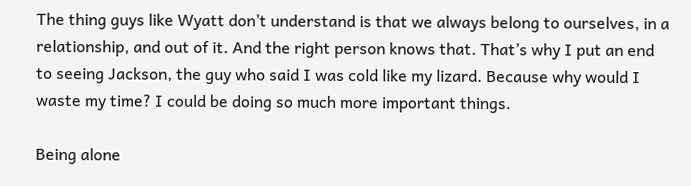The thing guys like Wyatt don’t understand is that we always belong to ourselves, in a relationship, and out of it. And the right person knows that. That’s why I put an end to seeing Jackson, the guy who said I was cold like my lizard. Because why would I waste my time? I could be doing so much more important things.

Being alone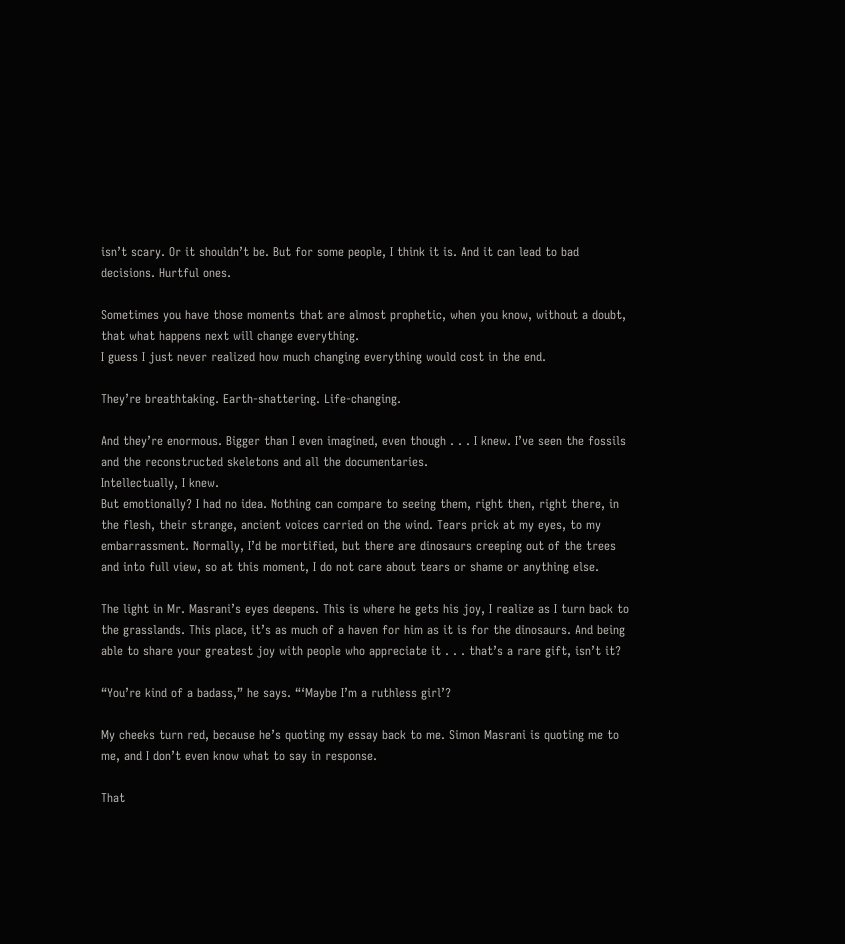isn’t scary. Or it shouldn’t be. But for some people, I think it is. And it can lead to bad decisions. Hurtful ones.

Sometimes you have those moments that are almost prophetic, when you know, without a doubt, that what happens next will change everything.
I guess I just never realized how much changing everything would cost in the end.

They’re breathtaking. Earth-shattering. Life-changing.

And they’re enormous. Bigger than I even imagined, even though . . . I knew. I’ve seen the fossils and the reconstructed skeletons and all the documentaries.
Intellectually, I knew.
But emotionally? I had no idea. Nothing can compare to seeing them, right then, right there, in the flesh, their strange, ancient voices carried on the wind. Tears prick at my eyes, to my embarrassment. Normally, I’d be mortified, but there are dinosaurs creeping out of the trees and into full view, so at this moment, I do not care about tears or shame or anything else.

The light in Mr. Masrani’s eyes deepens. This is where he gets his joy, I realize as I turn back to the grasslands. This place, it’s as much of a haven for him as it is for the dinosaurs. And being able to share your greatest joy with people who appreciate it . . . that’s a rare gift, isn’t it?

“You’re kind of a badass,” he says. “‘Maybe I’m a ruthless girl’?

My cheeks turn red, because he’s quoting my essay back to me. Simon Masrani is quoting me to me, and I don’t even know what to say in response.

That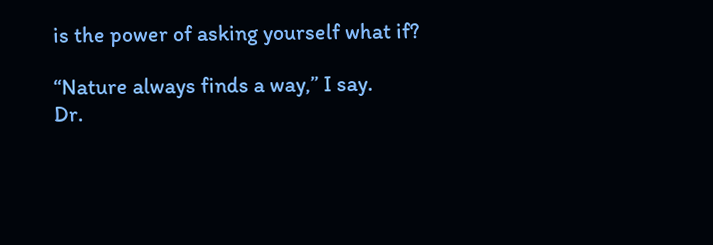is the power of asking yourself what if?

“Nature always finds a way,” I say.
Dr.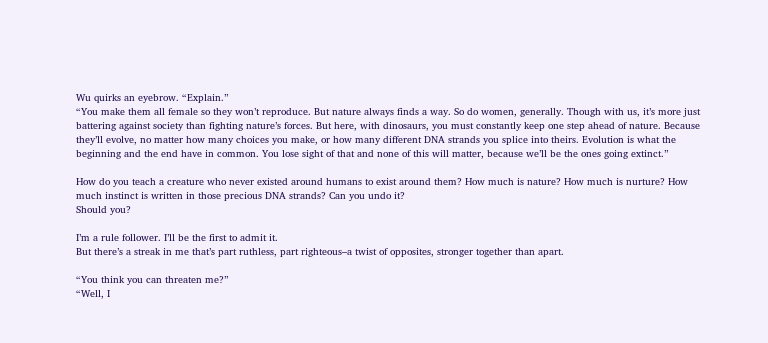Wu quirks an eyebrow. “Explain.”
“You make them all female so they won’t reproduce. But nature always finds a way. So do women, generally. Though with us, it’s more just battering against society than fighting nature’s forces. But here, with dinosaurs, you must constantly keep one step ahead of nature. Because they’ll evolve, no matter how many choices you make, or how many different DNA strands you splice into theirs. Evolution is what the beginning and the end have in common. You lose sight of that and none of this will matter, because we’ll be the ones going extinct.”

How do you teach a creature who never existed around humans to exist around them? How much is nature? How much is nurture? How much instinct is written in those precious DNA strands? Can you undo it?
Should you?

I’m a rule follower. I’ll be the first to admit it.
But there’s a streak in me that’s part ruthless, part righteous–a twist of opposites, stronger together than apart.

“You think you can threaten me?”
“Well, I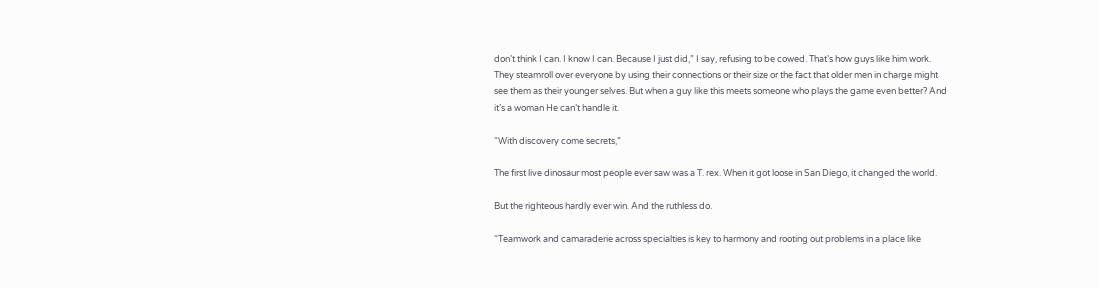don’t think I can. I know I can. Because I just did,” I say, refusing to be cowed. That’s how guys like him work. They steamroll over everyone by using their connections or their size or the fact that older men in charge might see them as their younger selves. But when a guy like this meets someone who plays the game even better? And it’s a woman He can’t handle it.

“With discovery come secrets,”

The first live dinosaur most people ever saw was a T. rex. When it got loose in San Diego, it changed the world.

But the righteous hardly ever win. And the ruthless do.

“Teamwork and camaraderie across specialties is key to harmony and rooting out problems in a place like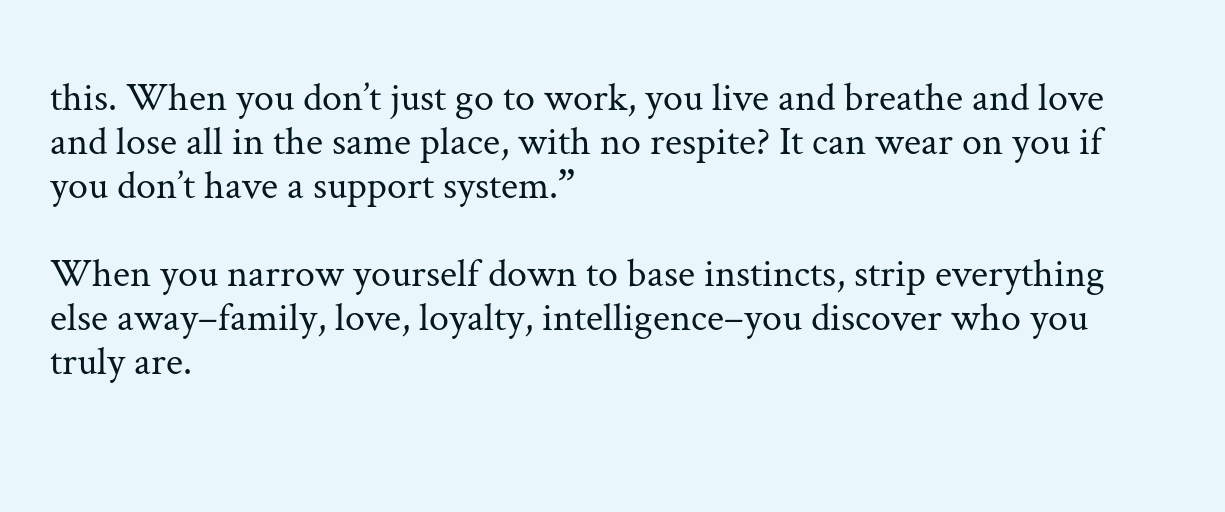this. When you don’t just go to work, you live and breathe and love and lose all in the same place, with no respite? It can wear on you if you don’t have a support system.”

When you narrow yourself down to base instincts, strip everything else away–family, love, loyalty, intelligence–you discover who you truly are.